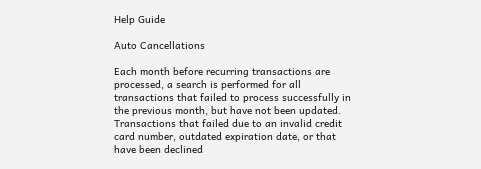Help Guide

Auto Cancellations

Each month before recurring transactions are processed, a search is performed for all transactions that failed to process successfully in the previous month, but have not been updated. Transactions that failed due to an invalid credit card number, outdated expiration date, or that have been declined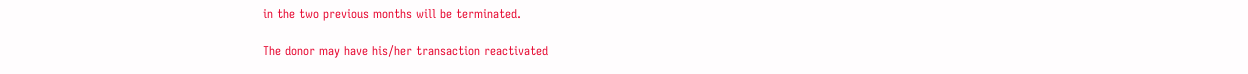in the two previous months will be terminated.

The donor may have his/her transaction reactivated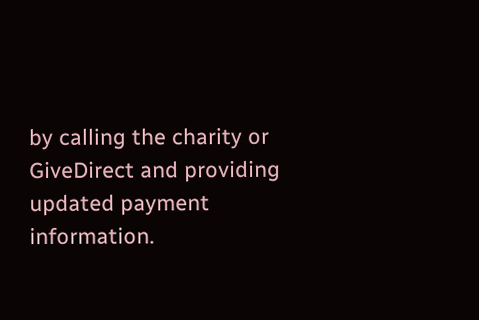by calling the charity or GiveDirect and providing updated payment information.